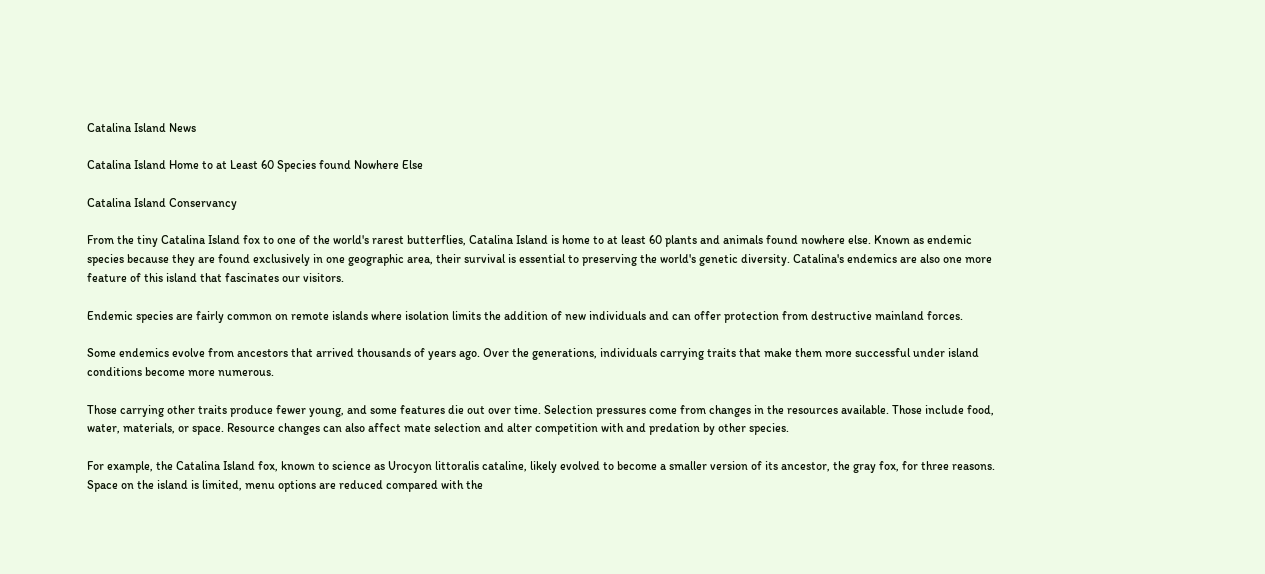Catalina Island News

Catalina Island Home to at Least 60 Species found Nowhere Else

Catalina Island Conservancy

From the tiny Catalina Island fox to one of the world's rarest butterflies, Catalina Island is home to at least 60 plants and animals found nowhere else. Known as endemic species because they are found exclusively in one geographic area, their survival is essential to preserving the world's genetic diversity. Catalina's endemics are also one more feature of this island that fascinates our visitors.

Endemic species are fairly common on remote islands where isolation limits the addition of new individuals and can offer protection from destructive mainland forces.

Some endemics evolve from ancestors that arrived thousands of years ago. Over the generations, individuals carrying traits that make them more successful under island conditions become more numerous.

Those carrying other traits produce fewer young, and some features die out over time. Selection pressures come from changes in the resources available. Those include food, water, materials, or space. Resource changes can also affect mate selection and alter competition with and predation by other species.

For example, the Catalina Island fox, known to science as Urocyon littoralis cataline, likely evolved to become a smaller version of its ancestor, the gray fox, for three reasons. Space on the island is limited, menu options are reduced compared with the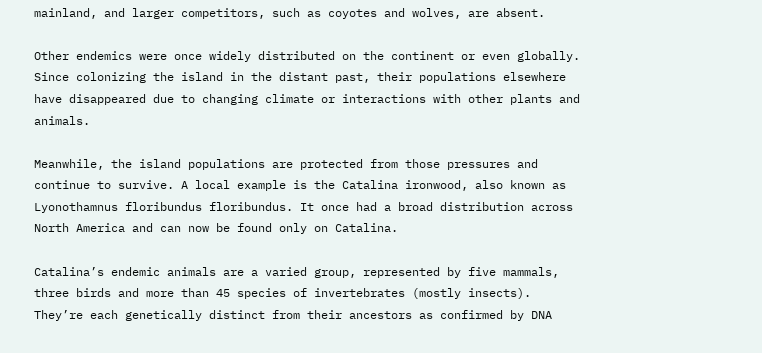mainland, and larger competitors, such as coyotes and wolves, are absent.

Other endemics were once widely distributed on the continent or even globally. Since colonizing the island in the distant past, their populations elsewhere have disappeared due to changing climate or interactions with other plants and animals.

Meanwhile, the island populations are protected from those pressures and continue to survive. A local example is the Catalina ironwood, also known as Lyonothamnus floribundus floribundus. It once had a broad distribution across North America and can now be found only on Catalina.

Catalina’s endemic animals are a varied group, represented by five mammals, three birds and more than 45 species of invertebrates (mostly insects). They’re each genetically distinct from their ancestors as confirmed by DNA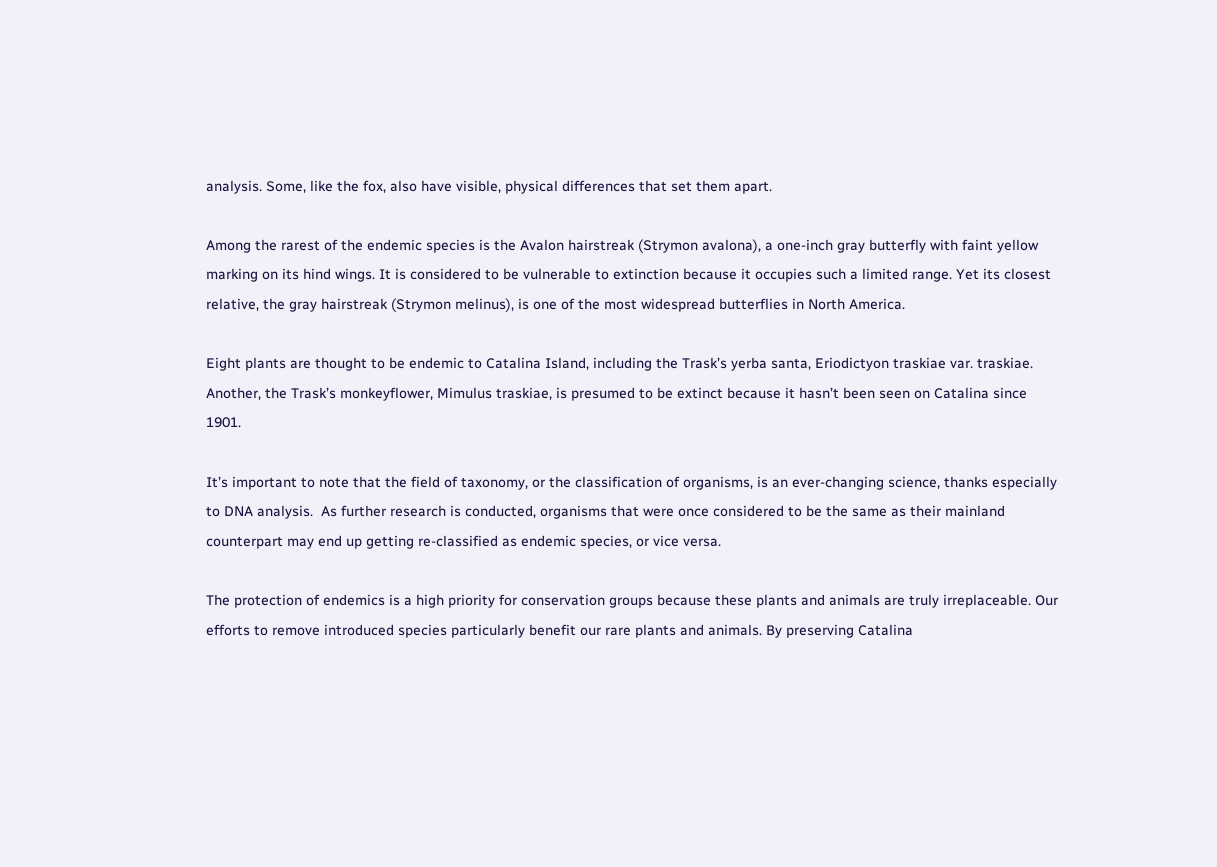analysis. Some, like the fox, also have visible, physical differences that set them apart.

Among the rarest of the endemic species is the Avalon hairstreak (Strymon avalona), a one-inch gray butterfly with faint yellow marking on its hind wings. It is considered to be vulnerable to extinction because it occupies such a limited range. Yet its closest relative, the gray hairstreak (Strymon melinus), is one of the most widespread butterflies in North America.

Eight plants are thought to be endemic to Catalina Island, including the Trask’s yerba santa, Eriodictyon traskiae var. traskiae. Another, the Trask’s monkeyflower, Mimulus traskiae, is presumed to be extinct because it hasn’t been seen on Catalina since 1901.

It’s important to note that the field of taxonomy, or the classification of organisms, is an ever-changing science, thanks especially to DNA analysis.  As further research is conducted, organisms that were once considered to be the same as their mainland counterpart may end up getting re-classified as endemic species, or vice versa.

The protection of endemics is a high priority for conservation groups because these plants and animals are truly irreplaceable. Our efforts to remove introduced species particularly benefit our rare plants and animals. By preserving Catalina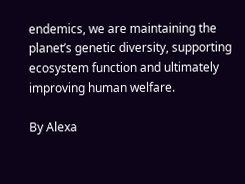endemics, we are maintaining the planet’s genetic diversity, supporting ecosystem function and ultimately improving human welfare.

By Alexa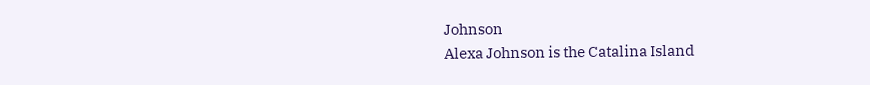Johnson
Alexa Johnson is the Catalina Island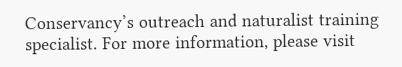Conservancy’s outreach and naturalist training specialist. For more information, please visit